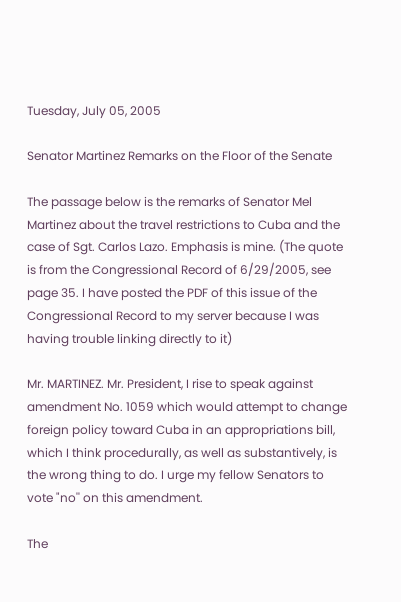Tuesday, July 05, 2005

Senator Martinez Remarks on the Floor of the Senate

The passage below is the remarks of Senator Mel Martinez about the travel restrictions to Cuba and the case of Sgt. Carlos Lazo. Emphasis is mine. (The quote is from the Congressional Record of 6/29/2005, see page 35. I have posted the PDF of this issue of the Congressional Record to my server because I was having trouble linking directly to it)

Mr. MARTINEZ. Mr. President, I rise to speak against amendment No. 1059 which would attempt to change foreign policy toward Cuba in an appropriations bill, which I think procedurally, as well as substantively, is the wrong thing to do. I urge my fellow Senators to vote "no'' on this amendment.

The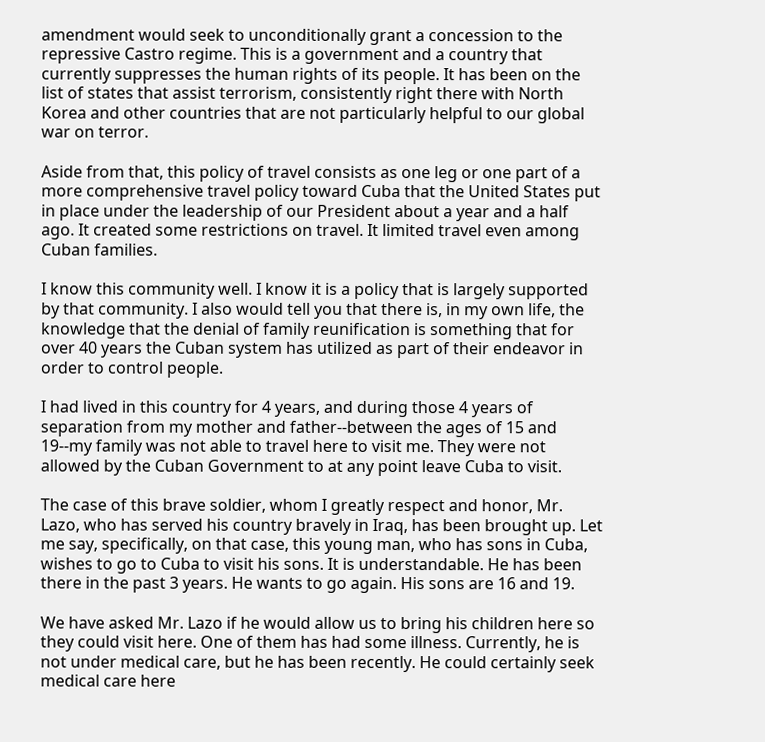amendment would seek to unconditionally grant a concession to the repressive Castro regime. This is a government and a country that currently suppresses the human rights of its people. It has been on the list of states that assist terrorism, consistently right there with North Korea and other countries that are not particularly helpful to our global war on terror.

Aside from that, this policy of travel consists as one leg or one part of a more comprehensive travel policy toward Cuba that the United States put in place under the leadership of our President about a year and a half ago. It created some restrictions on travel. It limited travel even among Cuban families.

I know this community well. I know it is a policy that is largely supported by that community. I also would tell you that there is, in my own life, the knowledge that the denial of family reunification is something that for over 40 years the Cuban system has utilized as part of their endeavor in order to control people.

I had lived in this country for 4 years, and during those 4 years of separation from my mother and father--between the ages of 15 and 19--my family was not able to travel here to visit me. They were not allowed by the Cuban Government to at any point leave Cuba to visit.

The case of this brave soldier, whom I greatly respect and honor, Mr. Lazo, who has served his country bravely in Iraq, has been brought up. Let me say, specifically, on that case, this young man, who has sons in Cuba, wishes to go to Cuba to visit his sons. It is understandable. He has been there in the past 3 years. He wants to go again. His sons are 16 and 19.

We have asked Mr. Lazo if he would allow us to bring his children here so they could visit here. One of them has had some illness. Currently, he is not under medical care, but he has been recently. He could certainly seek medical care here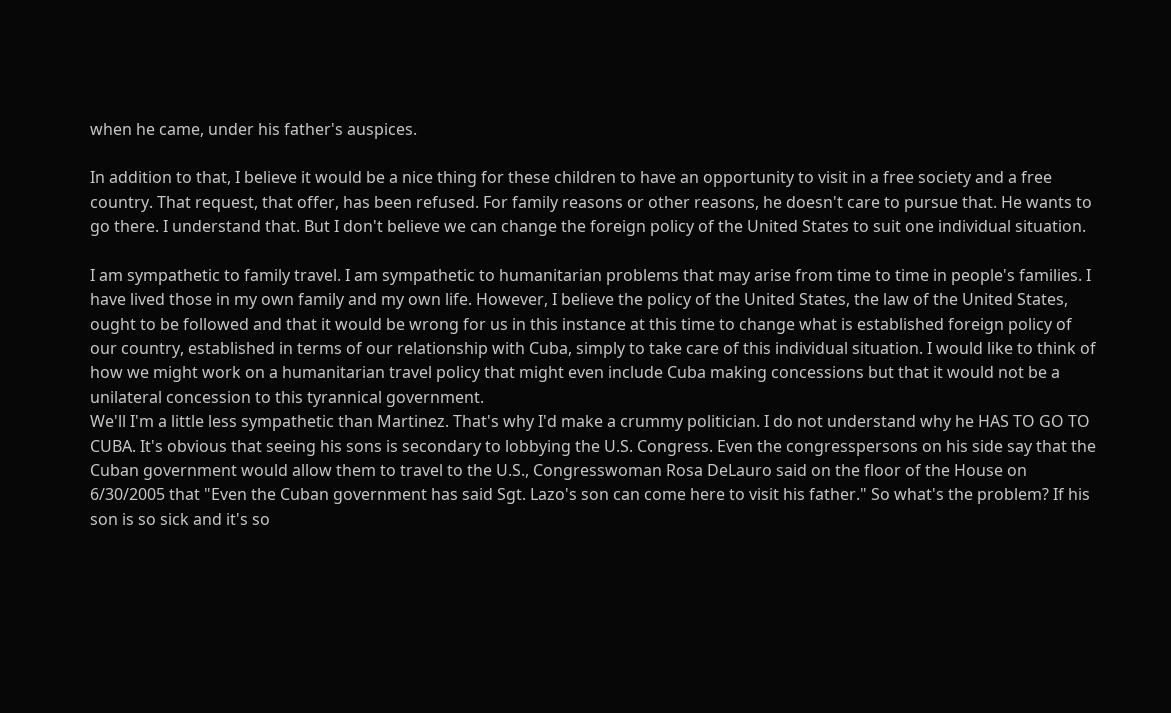when he came, under his father's auspices.

In addition to that, I believe it would be a nice thing for these children to have an opportunity to visit in a free society and a free country. That request, that offer, has been refused. For family reasons or other reasons, he doesn't care to pursue that. He wants to go there. I understand that. But I don't believe we can change the foreign policy of the United States to suit one individual situation.

I am sympathetic to family travel. I am sympathetic to humanitarian problems that may arise from time to time in people's families. I have lived those in my own family and my own life. However, I believe the policy of the United States, the law of the United States, ought to be followed and that it would be wrong for us in this instance at this time to change what is established foreign policy of our country, established in terms of our relationship with Cuba, simply to take care of this individual situation. I would like to think of how we might work on a humanitarian travel policy that might even include Cuba making concessions but that it would not be a unilateral concession to this tyrannical government.
We'll I'm a little less sympathetic than Martinez. That's why I'd make a crummy politician. I do not understand why he HAS TO GO TO CUBA. It's obvious that seeing his sons is secondary to lobbying the U.S. Congress. Even the congresspersons on his side say that the Cuban government would allow them to travel to the U.S., Congresswoman Rosa DeLauro said on the floor of the House on 6/30/2005 that "Even the Cuban government has said Sgt. Lazo's son can come here to visit his father." So what's the problem? If his son is so sick and it's so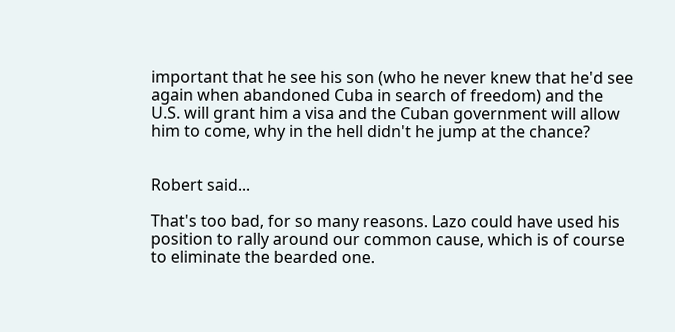important that he see his son (who he never knew that he'd see again when abandoned Cuba in search of freedom) and the U.S. will grant him a visa and the Cuban government will allow him to come, why in the hell didn't he jump at the chance?


Robert said...

That's too bad, for so many reasons. Lazo could have used his position to rally around our common cause, which is of course to eliminate the bearded one.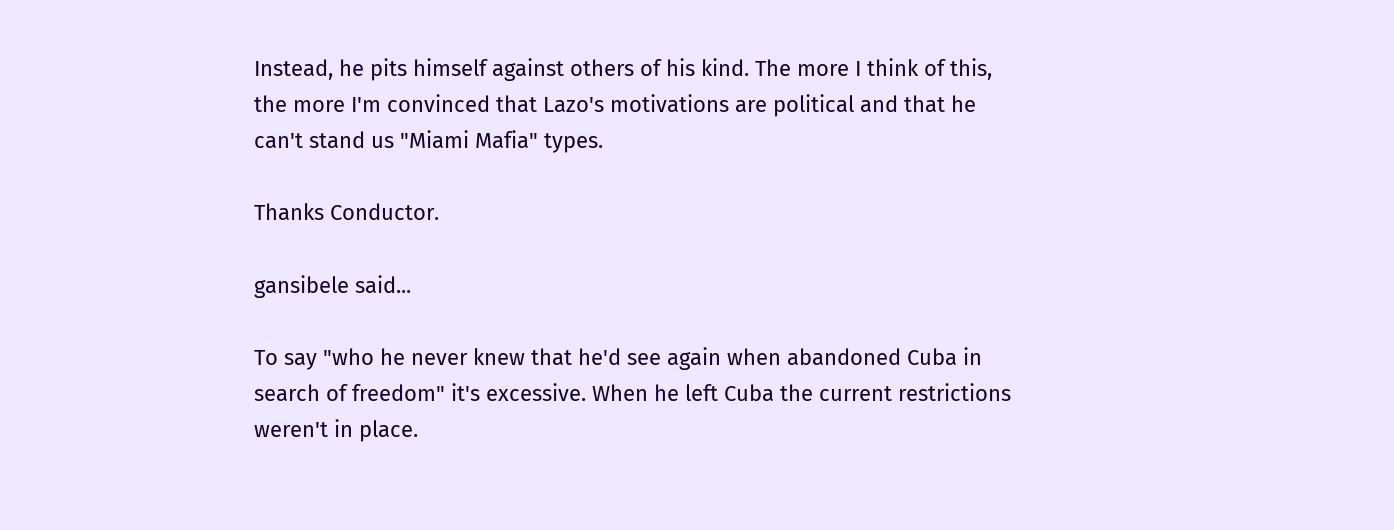Instead, he pits himself against others of his kind. The more I think of this, the more I'm convinced that Lazo's motivations are political and that he can't stand us "Miami Mafia" types.

Thanks Conductor.

gansibele said...

To say "who he never knew that he'd see again when abandoned Cuba in search of freedom" it's excessive. When he left Cuba the current restrictions weren't in place.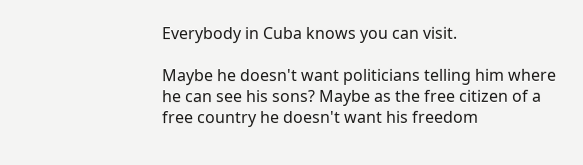Everybody in Cuba knows you can visit.

Maybe he doesn't want politicians telling him where he can see his sons? Maybe as the free citizen of a free country he doesn't want his freedom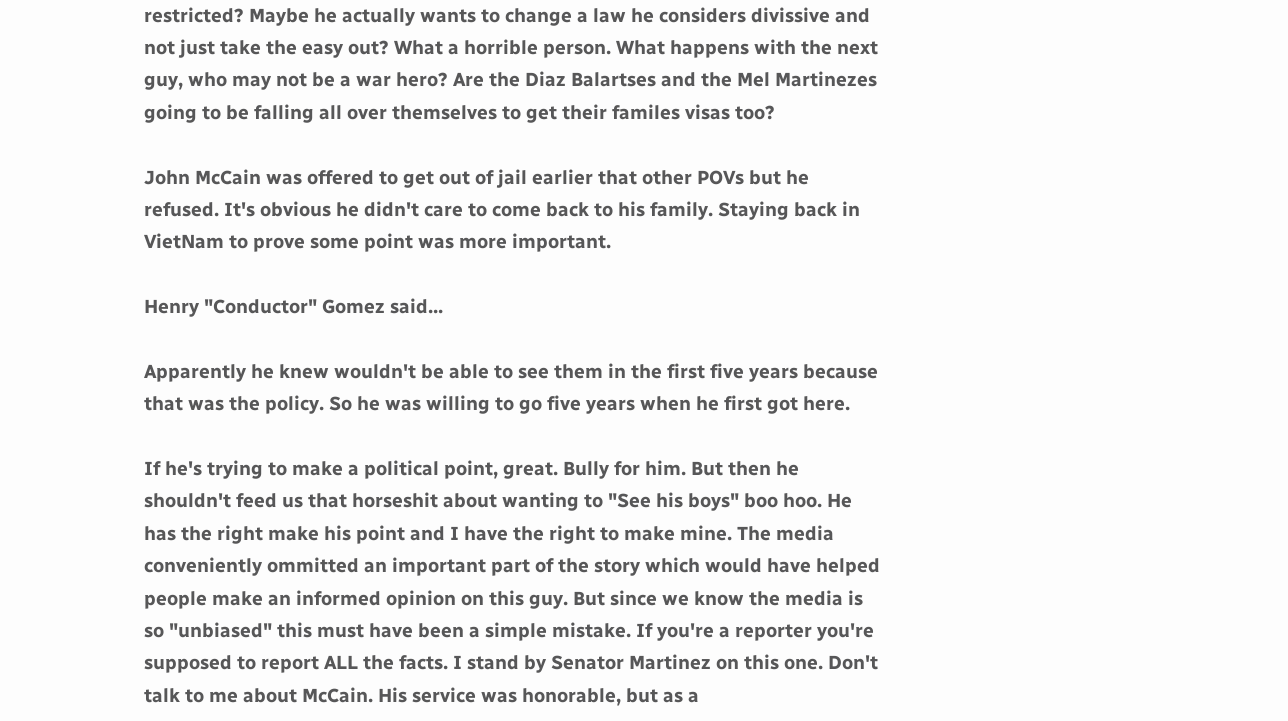restricted? Maybe he actually wants to change a law he considers divissive and not just take the easy out? What a horrible person. What happens with the next guy, who may not be a war hero? Are the Diaz Balartses and the Mel Martinezes going to be falling all over themselves to get their familes visas too?

John McCain was offered to get out of jail earlier that other POVs but he refused. It's obvious he didn't care to come back to his family. Staying back in VietNam to prove some point was more important.

Henry "Conductor" Gomez said...

Apparently he knew wouldn't be able to see them in the first five years because that was the policy. So he was willing to go five years when he first got here.

If he's trying to make a political point, great. Bully for him. But then he shouldn't feed us that horseshit about wanting to "See his boys" boo hoo. He has the right make his point and I have the right to make mine. The media conveniently ommitted an important part of the story which would have helped people make an informed opinion on this guy. But since we know the media is so "unbiased" this must have been a simple mistake. If you're a reporter you're supposed to report ALL the facts. I stand by Senator Martinez on this one. Don't talk to me about McCain. His service was honorable, but as a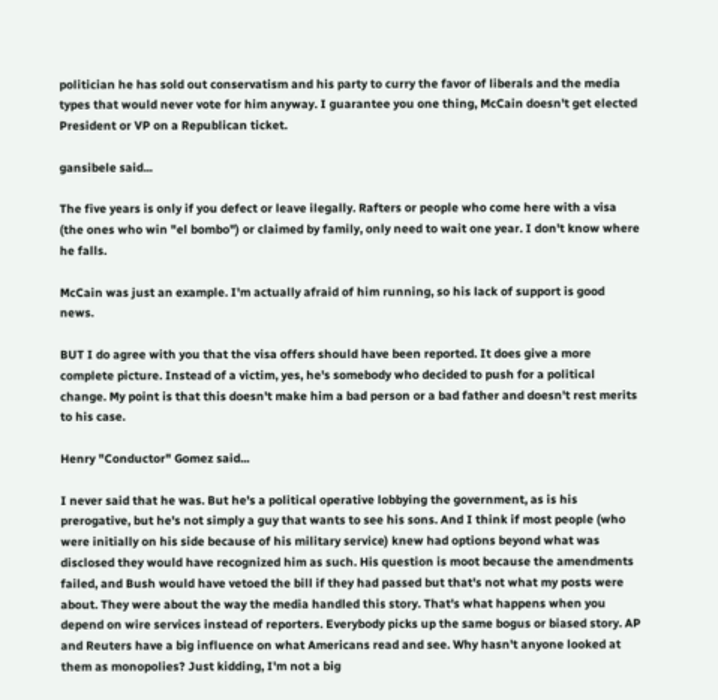politician he has sold out conservatism and his party to curry the favor of liberals and the media types that would never vote for him anyway. I guarantee you one thing, McCain doesn't get elected President or VP on a Republican ticket.

gansibele said...

The five years is only if you defect or leave ilegally. Rafters or people who come here with a visa (the ones who win "el bombo") or claimed by family, only need to wait one year. I don't know where he falls.

McCain was just an example. I'm actually afraid of him running, so his lack of support is good news.

BUT I do agree with you that the visa offers should have been reported. It does give a more complete picture. Instead of a victim, yes, he's somebody who decided to push for a political change. My point is that this doesn't make him a bad person or a bad father and doesn't rest merits to his case.

Henry "Conductor" Gomez said...

I never said that he was. But he's a political operative lobbying the government, as is his prerogative, but he's not simply a guy that wants to see his sons. And I think if most people (who were initially on his side because of his military service) knew had options beyond what was disclosed they would have recognized him as such. His question is moot because the amendments failed, and Bush would have vetoed the bill if they had passed but that's not what my posts were about. They were about the way the media handled this story. That's what happens when you depend on wire services instead of reporters. Everybody picks up the same bogus or biased story. AP and Reuters have a big influence on what Americans read and see. Why hasn't anyone looked at them as monopolies? Just kidding, I'm not a big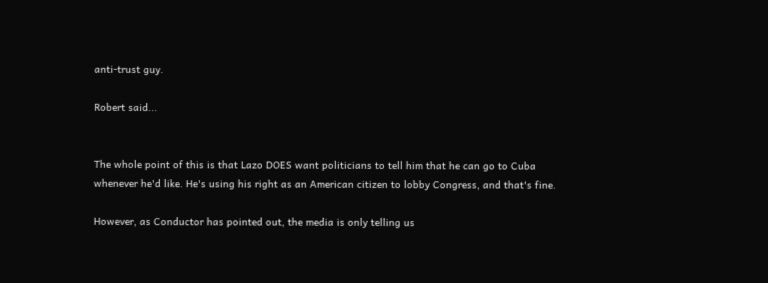anti-trust guy.

Robert said...


The whole point of this is that Lazo DOES want politicians to tell him that he can go to Cuba whenever he'd like. He's using his right as an American citizen to lobby Congress, and that's fine.

However, as Conductor has pointed out, the media is only telling us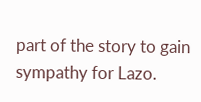part of the story to gain sympathy for Lazo.